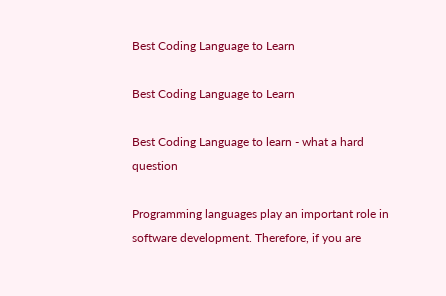Best Coding Language to Learn

Best Coding Language to Learn

Best Coding Language to learn - what a hard question

Programming languages play an important role in software development. Therefore, if you are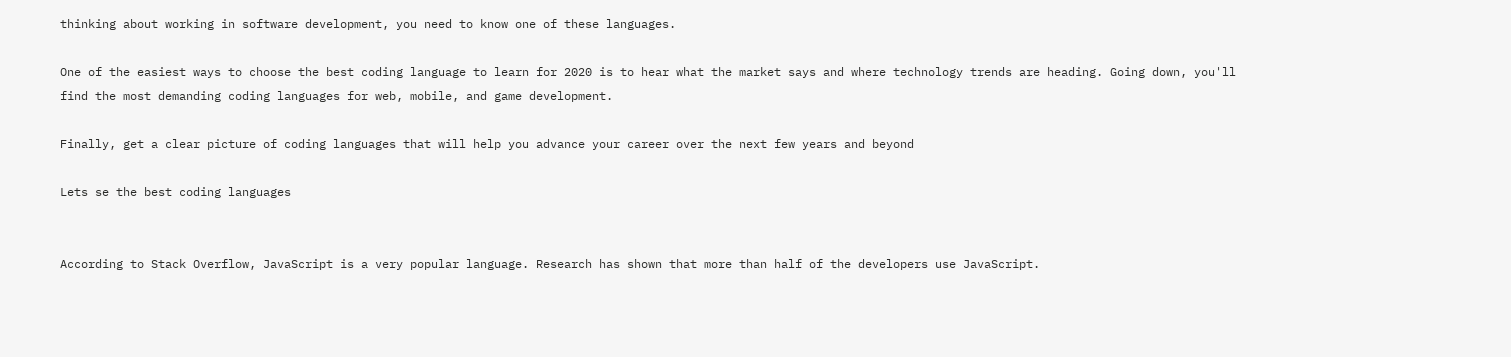thinking about working in software development, you need to know one of these languages.

One of the easiest ways to choose the best coding language to learn for 2020 is to hear what the market says and where technology trends are heading. Going down, you'll find the most demanding coding languages for web, mobile, and game development.

Finally, get a clear picture of coding languages that will help you advance your career over the next few years and beyond

Lets se the best coding languages


According to Stack Overflow, JavaScript is a very popular language. Research has shown that more than half of the developers use JavaScript.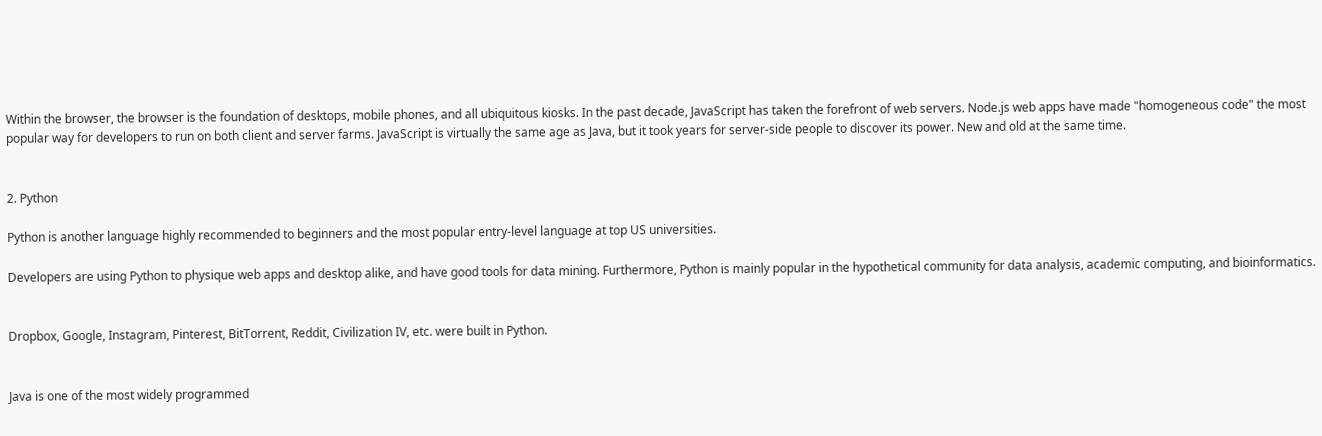Within the browser, the browser is the foundation of desktops, mobile phones, and all ubiquitous kiosks. In the past decade, JavaScript has taken the forefront of web servers. Node.js web apps have made "homogeneous code" the most popular way for developers to run on both client and server farms. JavaScript is virtually the same age as Java, but it took years for server-side people to discover its power. New and old at the same time.


2. Python

Python is another language highly recommended to beginners and the most popular entry-level language at top US universities.

Developers are using Python to physique web apps and desktop alike, and have good tools for data mining. Furthermore, Python is mainly popular in the hypothetical community for data analysis, academic computing, and bioinformatics.


Dropbox, Google, Instagram, Pinterest, BitTorrent, Reddit, Civilization IV, etc. were built in Python.


Java is one of the most widely programmed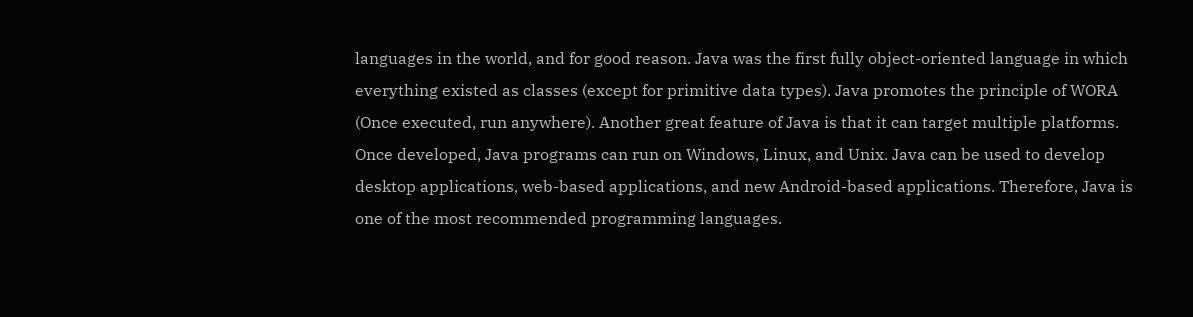languages in the world, and for good reason. Java was the first fully object-oriented language in which everything existed as classes (except for primitive data types). Java promotes the principle of WORA (Once executed, run anywhere). Another great feature of Java is that it can target multiple platforms. Once developed, Java programs can run on Windows, Linux, and Unix. Java can be used to develop desktop applications, web-based applications, and new Android-based applications. Therefore, Java is one of the most recommended programming languages.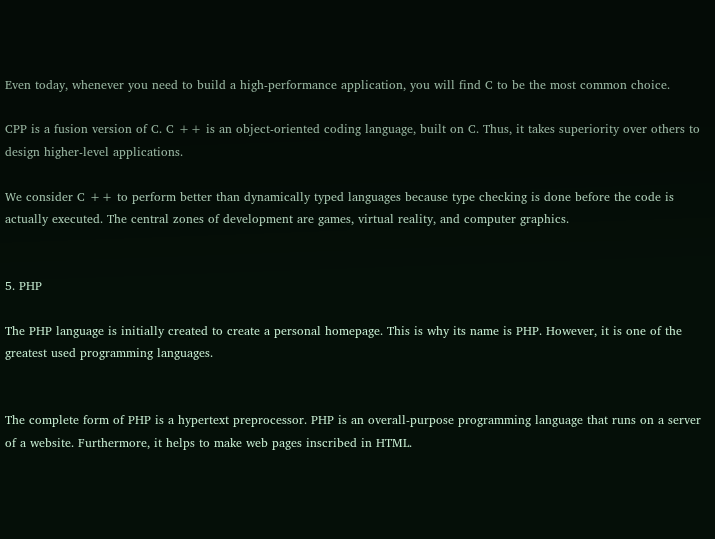Even today, whenever you need to build a high-performance application, you will find C to be the most common choice.

CPP is a fusion version of C. C ++ is an object-oriented coding language, built on C. Thus, it takes superiority over others to design higher-level applications.

We consider C ++ to perform better than dynamically typed languages because type checking is done before the code is actually executed. The central zones of development are games, virtual reality, and computer graphics.


5. PHP

The PHP language is initially created to create a personal homepage. This is why its name is PHP. However, it is one of the greatest used programming languages.


The complete form of PHP is a hypertext preprocessor. PHP is an overall-purpose programming language that runs on a server of a website. Furthermore, it helps to make web pages inscribed in HTML.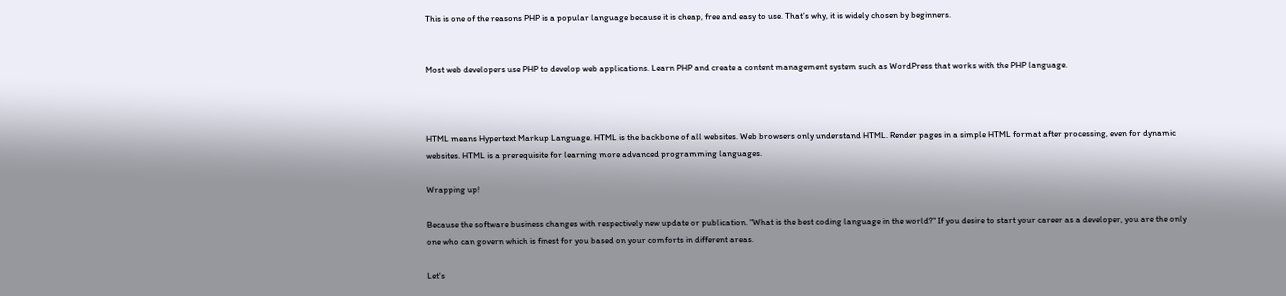This is one of the reasons PHP is a popular language because it is cheap, free and easy to use. That’s why, it is widely chosen by beginners.


Most web developers use PHP to develop web applications. Learn PHP and create a content management system such as WordPress that works with the PHP language.



HTML means Hypertext Markup Language. HTML is the backbone of all websites. Web browsers only understand HTML. Render pages in a simple HTML format after processing, even for dynamic websites. HTML is a prerequisite for learning more advanced programming languages.

Wrapping up!

Because the software business changes with respectively new update or publication. "What is the best coding language in the world?" If you desire to start your career as a developer, you are the only one who can govern which is finest for you based on your comforts in different areas.

Let's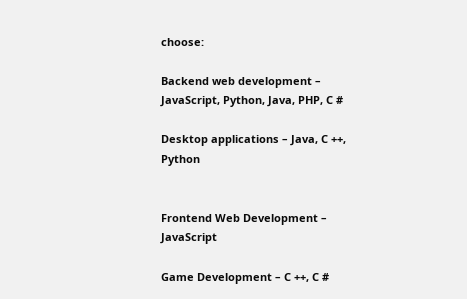choose:

Backend web development – JavaScript, Python, Java, PHP, C #

Desktop applications – Java, C ++, Python


Frontend Web Development – JavaScript

Game Development – C ++, C #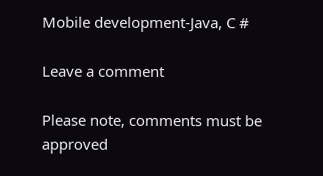Mobile development-Java, C #

Leave a comment

Please note, comments must be approved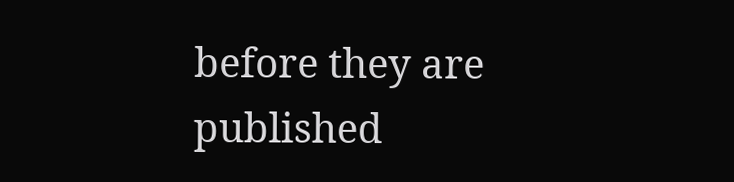before they are published